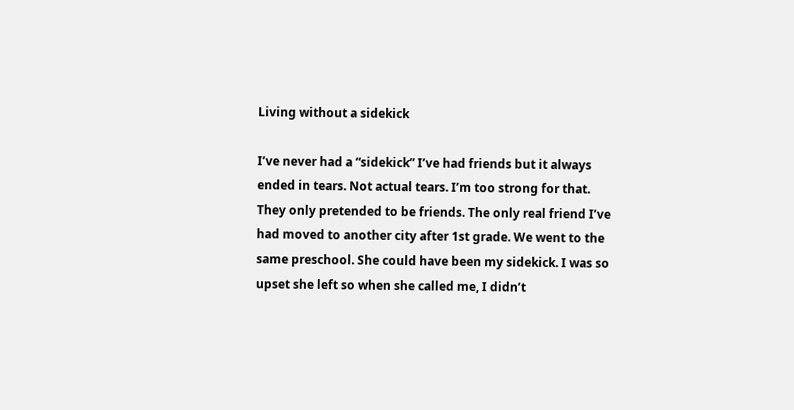Living without a sidekick

I’ve never had a “sidekick” I’ve had friends but it always ended in tears. Not actual tears. I’m too strong for that. They only pretended to be friends. The only real friend I’ve had moved to another city after 1st grade. We went to the same preschool. She could have been my sidekick. I was so upset she left so when she called me, I didn’t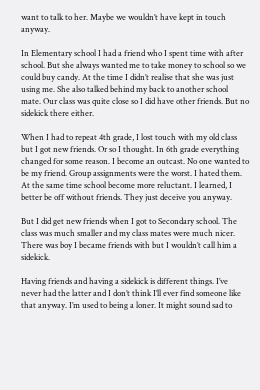want to talk to her. Maybe we wouldn’t have kept in touch anyway.

In Elementary school I had a friend who I spent time with after school. But she always wanted me to take money to school so we could buy candy. At the time I didn’t realise that she was just using me. She also talked behind my back to another school mate. Our class was quite close so I did have other friends. But no sidekick there either.

When I had to repeat 4th grade, I lost touch with my old class but I got new friends. Or so I thought. In 6th grade everything changed for some reason. I become an outcast. No one wanted to be my friend. Group assignments were the worst. I hated them. At the same time school become more reluctant. I learned, I better be off without friends. They just deceive you anyway.

But I did get new friends when I got to Secondary school. The class was much smaller and my class mates were much nicer. There was boy I became friends with but I wouldn’t call him a sidekick.

Having friends and having a sidekick is different things. I’ve never had the latter and I don’t think I’ll ever find someone like that anyway. I’m used to being a loner. It might sound sad to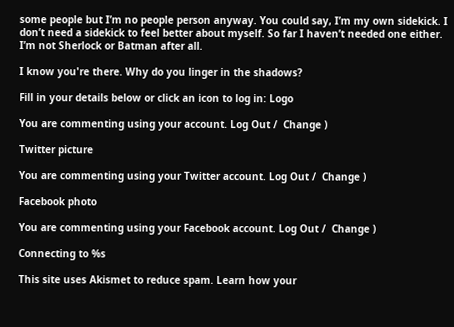some people but I’m no people person anyway. You could say, I’m my own sidekick. I don’t need a sidekick to feel better about myself. So far I haven’t needed one either. I’m not Sherlock or Batman after all.

I know you're there. Why do you linger in the shadows?

Fill in your details below or click an icon to log in: Logo

You are commenting using your account. Log Out /  Change )

Twitter picture

You are commenting using your Twitter account. Log Out /  Change )

Facebook photo

You are commenting using your Facebook account. Log Out /  Change )

Connecting to %s

This site uses Akismet to reduce spam. Learn how your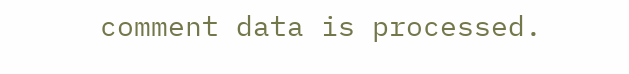comment data is processed.